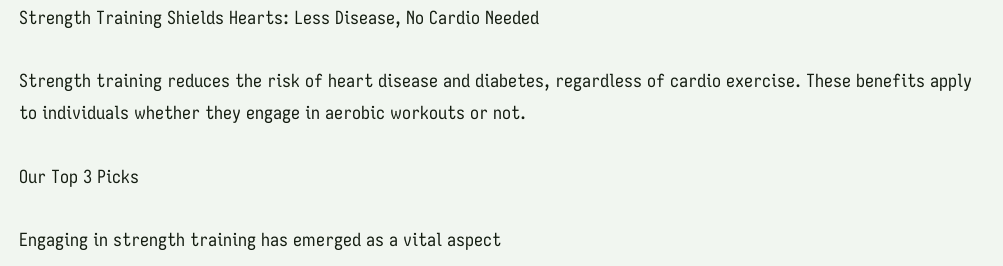Strength Training Shields Hearts: Less Disease, No Cardio Needed

Strength training reduces the risk of heart disease and diabetes, regardless of cardio exercise. These benefits apply to individuals whether they engage in aerobic workouts or not.

Our Top 3 Picks

Engaging in strength training has emerged as a vital aspect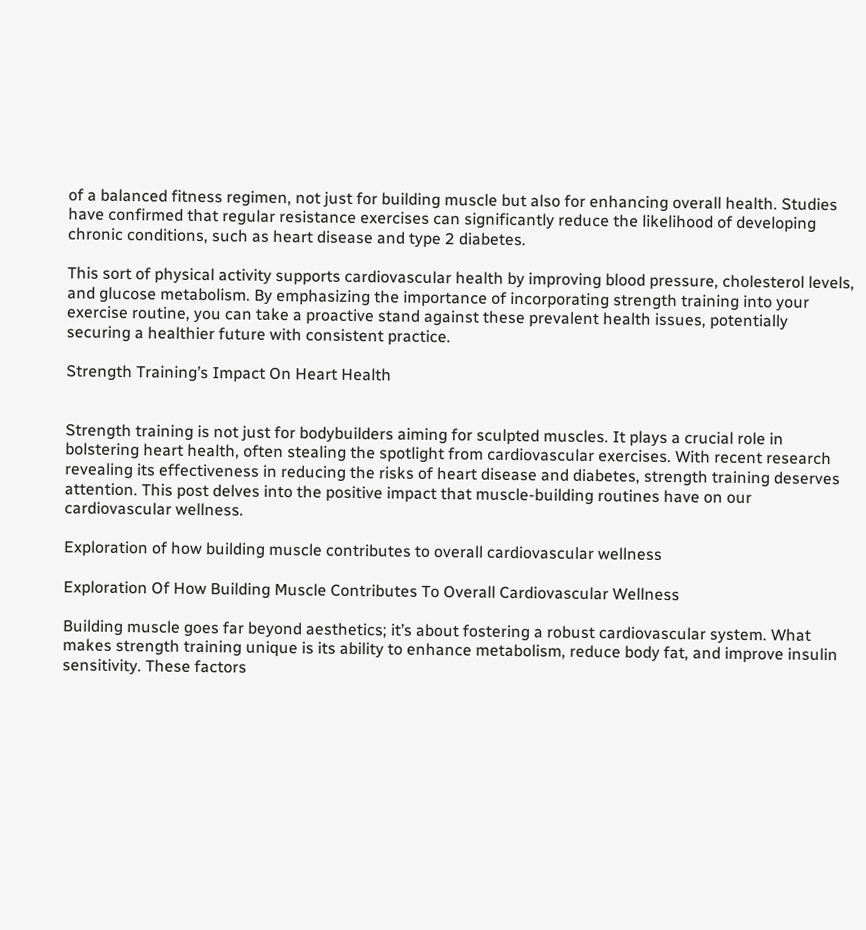of a balanced fitness regimen, not just for building muscle but also for enhancing overall health. Studies have confirmed that regular resistance exercises can significantly reduce the likelihood of developing chronic conditions, such as heart disease and type 2 diabetes.

This sort of physical activity supports cardiovascular health by improving blood pressure, cholesterol levels, and glucose metabolism. By emphasizing the importance of incorporating strength training into your exercise routine, you can take a proactive stand against these prevalent health issues, potentially securing a healthier future with consistent practice.

Strength Training’s Impact On Heart Health


Strength training is not just for bodybuilders aiming for sculpted muscles. It plays a crucial role in bolstering heart health, often stealing the spotlight from cardiovascular exercises. With recent research revealing its effectiveness in reducing the risks of heart disease and diabetes, strength training deserves attention. This post delves into the positive impact that muscle-building routines have on our cardiovascular wellness.

Exploration of how building muscle contributes to overall cardiovascular wellness

Exploration Of How Building Muscle Contributes To Overall Cardiovascular Wellness

Building muscle goes far beyond aesthetics; it’s about fostering a robust cardiovascular system. What makes strength training unique is its ability to enhance metabolism, reduce body fat, and improve insulin sensitivity. These factors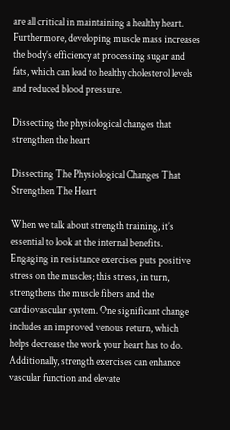are all critical in maintaining a healthy heart. Furthermore, developing muscle mass increases the body’s efficiency at processing sugar and fats, which can lead to healthy cholesterol levels and reduced blood pressure.

Dissecting the physiological changes that strengthen the heart

Dissecting The Physiological Changes That Strengthen The Heart

When we talk about strength training, it’s essential to look at the internal benefits. Engaging in resistance exercises puts positive stress on the muscles; this stress, in turn, strengthens the muscle fibers and the cardiovascular system. One significant change includes an improved venous return, which helps decrease the work your heart has to do. Additionally, strength exercises can enhance vascular function and elevate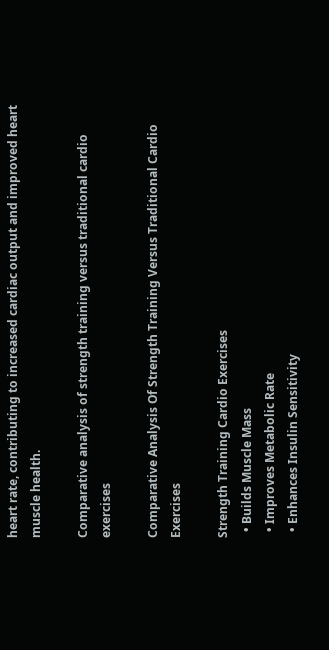heart rate, contributing to increased cardiac output and improved heart muscle health.

Comparative analysis of strength training versus traditional cardio exercises

Comparative Analysis Of Strength Training Versus Traditional Cardio Exercises

Strength Training Cardio Exercises
  • Builds Muscle Mass
  • Improves Metabolic Rate
  • Enhances Insulin Sensitivity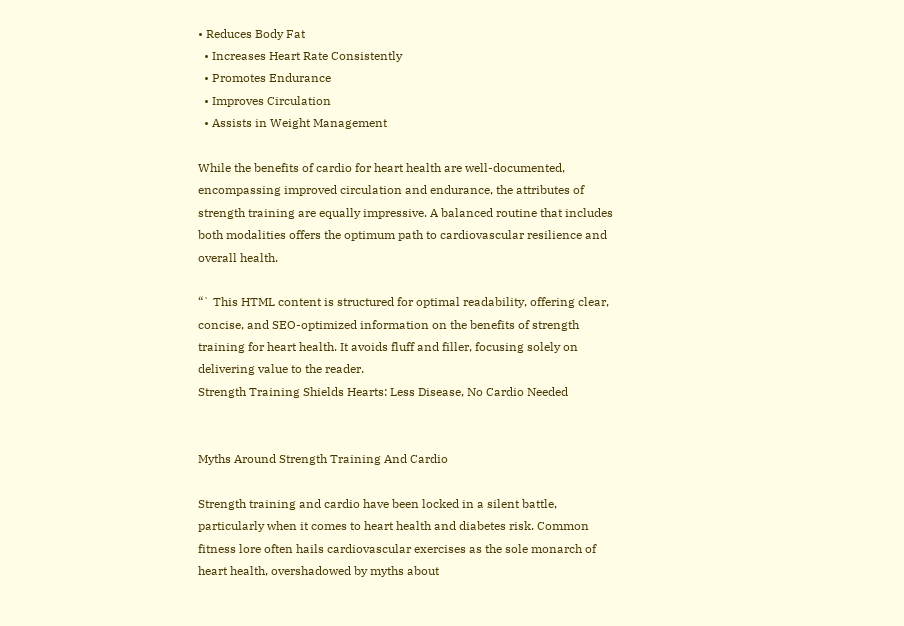• Reduces Body Fat
  • Increases Heart Rate Consistently
  • Promotes Endurance
  • Improves Circulation
  • Assists in Weight Management

While the benefits of cardio for heart health are well-documented, encompassing improved circulation and endurance, the attributes of strength training are equally impressive. A balanced routine that includes both modalities offers the optimum path to cardiovascular resilience and overall health.

“` This HTML content is structured for optimal readability, offering clear, concise, and SEO-optimized information on the benefits of strength training for heart health. It avoids fluff and filler, focusing solely on delivering value to the reader.
Strength Training Shields Hearts: Less Disease, No Cardio Needed


Myths Around Strength Training And Cardio

Strength training and cardio have been locked in a silent battle, particularly when it comes to heart health and diabetes risk. Common fitness lore often hails cardiovascular exercises as the sole monarch of heart health, overshadowed by myths about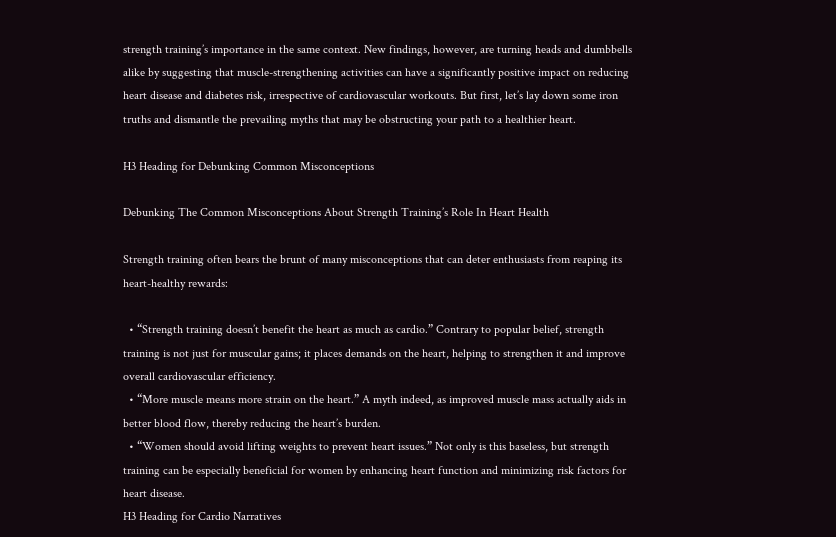strength training’s importance in the same context. New findings, however, are turning heads and dumbbells alike by suggesting that muscle-strengthening activities can have a significantly positive impact on reducing heart disease and diabetes risk, irrespective of cardiovascular workouts. But first, let’s lay down some iron truths and dismantle the prevailing myths that may be obstructing your path to a healthier heart.

H3 Heading for Debunking Common Misconceptions

Debunking The Common Misconceptions About Strength Training’s Role In Heart Health

Strength training often bears the brunt of many misconceptions that can deter enthusiasts from reaping its heart-healthy rewards:

  • “Strength training doesn’t benefit the heart as much as cardio.” Contrary to popular belief, strength training is not just for muscular gains; it places demands on the heart, helping to strengthen it and improve overall cardiovascular efficiency.
  • “More muscle means more strain on the heart.” A myth indeed, as improved muscle mass actually aids in better blood flow, thereby reducing the heart’s burden.
  • “Women should avoid lifting weights to prevent heart issues.” Not only is this baseless, but strength training can be especially beneficial for women by enhancing heart function and minimizing risk factors for heart disease.
H3 Heading for Cardio Narratives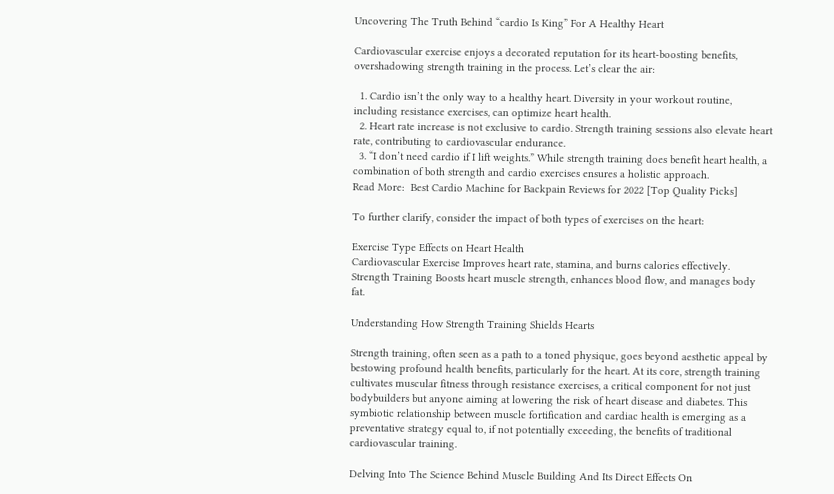Uncovering The Truth Behind “cardio Is King” For A Healthy Heart

Cardiovascular exercise enjoys a decorated reputation for its heart-boosting benefits, overshadowing strength training in the process. Let’s clear the air:

  1. Cardio isn’t the only way to a healthy heart. Diversity in your workout routine, including resistance exercises, can optimize heart health.
  2. Heart rate increase is not exclusive to cardio. Strength training sessions also elevate heart rate, contributing to cardiovascular endurance.
  3. “I don’t need cardio if I lift weights.” While strength training does benefit heart health, a combination of both strength and cardio exercises ensures a holistic approach.
Read More:  Best Cardio Machine for Backpain Reviews for 2022 [Top Quality Picks]

To further clarify, consider the impact of both types of exercises on the heart:

Exercise Type Effects on Heart Health
Cardiovascular Exercise Improves heart rate, stamina, and burns calories effectively.
Strength Training Boosts heart muscle strength, enhances blood flow, and manages body fat.

Understanding How Strength Training Shields Hearts

Strength training, often seen as a path to a toned physique, goes beyond aesthetic appeal by bestowing profound health benefits, particularly for the heart. At its core, strength training cultivates muscular fitness through resistance exercises, a critical component for not just bodybuilders but anyone aiming at lowering the risk of heart disease and diabetes. This symbiotic relationship between muscle fortification and cardiac health is emerging as a preventative strategy equal to, if not potentially exceeding, the benefits of traditional cardiovascular training.

Delving Into The Science Behind Muscle Building And Its Direct Effects On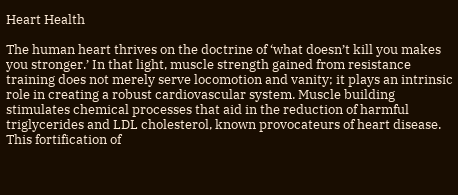Heart Health

The human heart thrives on the doctrine of ‘what doesn’t kill you makes you stronger.’ In that light, muscle strength gained from resistance training does not merely serve locomotion and vanity; it plays an intrinsic role in creating a robust cardiovascular system. Muscle building stimulates chemical processes that aid in the reduction of harmful triglycerides and LDL cholesterol, known provocateurs of heart disease. This fortification of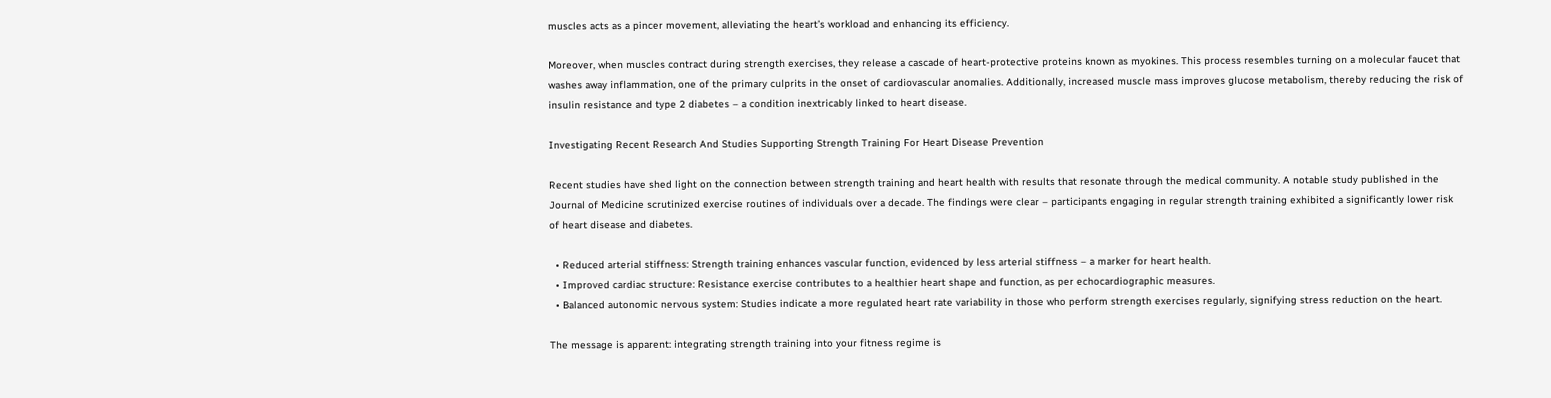muscles acts as a pincer movement, alleviating the heart’s workload and enhancing its efficiency.

Moreover, when muscles contract during strength exercises, they release a cascade of heart-protective proteins known as myokines. This process resembles turning on a molecular faucet that washes away inflammation, one of the primary culprits in the onset of cardiovascular anomalies. Additionally, increased muscle mass improves glucose metabolism, thereby reducing the risk of insulin resistance and type 2 diabetes – a condition inextricably linked to heart disease.

Investigating Recent Research And Studies Supporting Strength Training For Heart Disease Prevention

Recent studies have shed light on the connection between strength training and heart health with results that resonate through the medical community. A notable study published in the Journal of Medicine scrutinized exercise routines of individuals over a decade. The findings were clear – participants engaging in regular strength training exhibited a significantly lower risk of heart disease and diabetes.

  • Reduced arterial stiffness: Strength training enhances vascular function, evidenced by less arterial stiffness – a marker for heart health.
  • Improved cardiac structure: Resistance exercise contributes to a healthier heart shape and function, as per echocardiographic measures.
  • Balanced autonomic nervous system: Studies indicate a more regulated heart rate variability in those who perform strength exercises regularly, signifying stress reduction on the heart.

The message is apparent: integrating strength training into your fitness regime is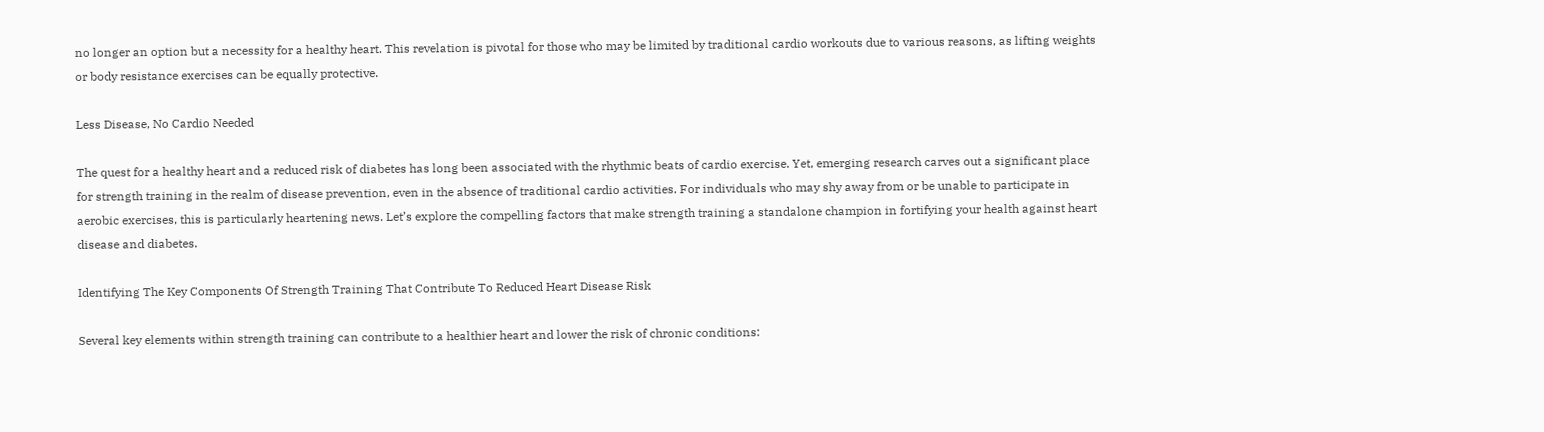no longer an option but a necessity for a healthy heart. This revelation is pivotal for those who may be limited by traditional cardio workouts due to various reasons, as lifting weights or body resistance exercises can be equally protective.

Less Disease, No Cardio Needed

The quest for a healthy heart and a reduced risk of diabetes has long been associated with the rhythmic beats of cardio exercise. Yet, emerging research carves out a significant place for strength training in the realm of disease prevention, even in the absence of traditional cardio activities. For individuals who may shy away from or be unable to participate in aerobic exercises, this is particularly heartening news. Let’s explore the compelling factors that make strength training a standalone champion in fortifying your health against heart disease and diabetes.

Identifying The Key Components Of Strength Training That Contribute To Reduced Heart Disease Risk

Several key elements within strength training can contribute to a healthier heart and lower the risk of chronic conditions: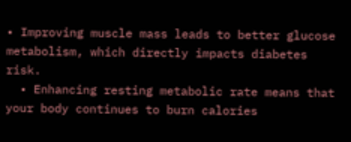• Improving muscle mass leads to better glucose metabolism, which directly impacts diabetes risk.
  • Enhancing resting metabolic rate means that your body continues to burn calories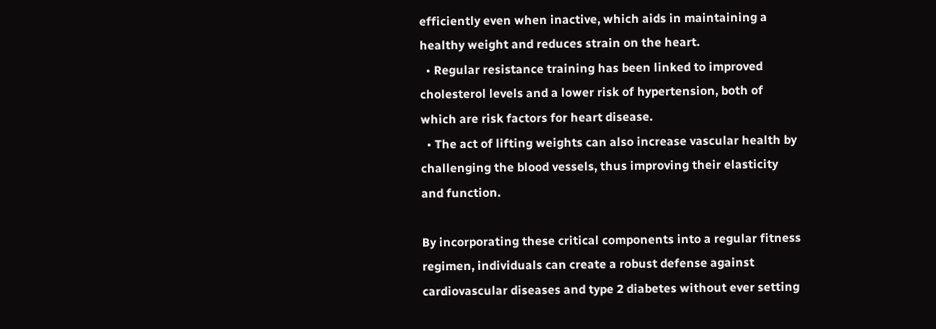efficiently even when inactive, which aids in maintaining a healthy weight and reduces strain on the heart.
  • Regular resistance training has been linked to improved cholesterol levels and a lower risk of hypertension, both of which are risk factors for heart disease.
  • The act of lifting weights can also increase vascular health by challenging the blood vessels, thus improving their elasticity and function.

By incorporating these critical components into a regular fitness regimen, individuals can create a robust defense against cardiovascular diseases and type 2 diabetes without ever setting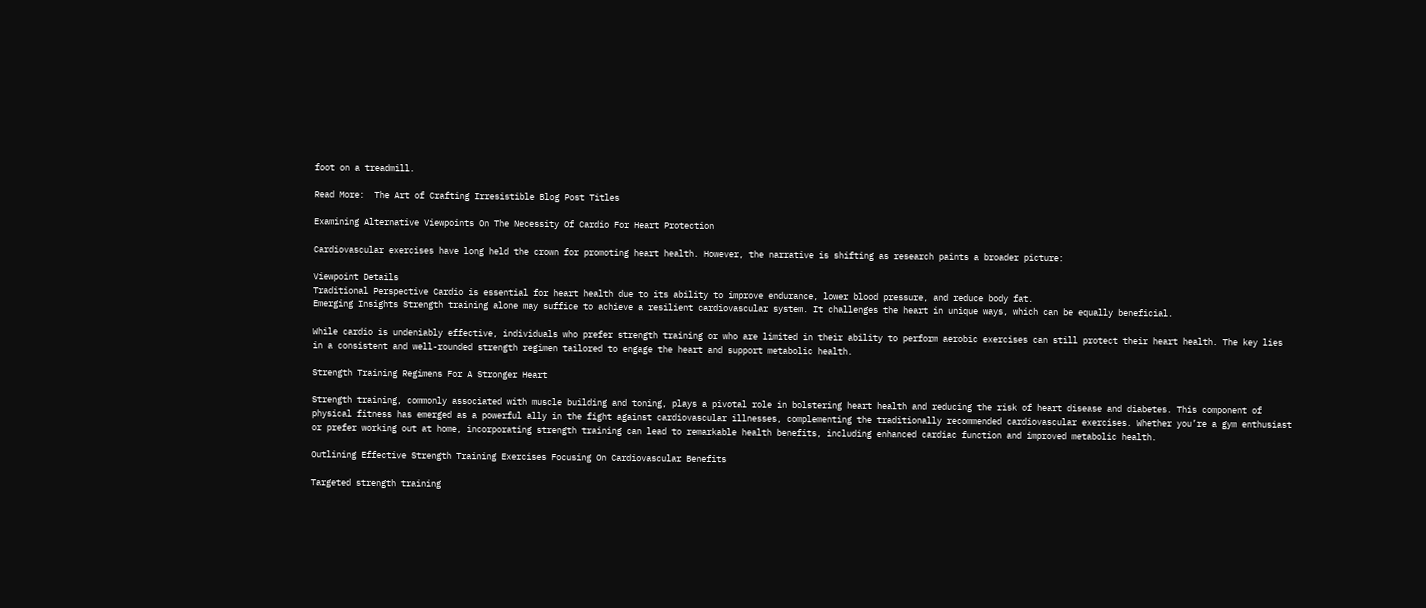foot on a treadmill.

Read More:  The Art of Crafting Irresistible Blog Post Titles

Examining Alternative Viewpoints On The Necessity Of Cardio For Heart Protection

Cardiovascular exercises have long held the crown for promoting heart health. However, the narrative is shifting as research paints a broader picture:

Viewpoint Details
Traditional Perspective Cardio is essential for heart health due to its ability to improve endurance, lower blood pressure, and reduce body fat.
Emerging Insights Strength training alone may suffice to achieve a resilient cardiovascular system. It challenges the heart in unique ways, which can be equally beneficial.

While cardio is undeniably effective, individuals who prefer strength training or who are limited in their ability to perform aerobic exercises can still protect their heart health. The key lies in a consistent and well-rounded strength regimen tailored to engage the heart and support metabolic health.

Strength Training Regimens For A Stronger Heart

Strength training, commonly associated with muscle building and toning, plays a pivotal role in bolstering heart health and reducing the risk of heart disease and diabetes. This component of physical fitness has emerged as a powerful ally in the fight against cardiovascular illnesses, complementing the traditionally recommended cardiovascular exercises. Whether you’re a gym enthusiast or prefer working out at home, incorporating strength training can lead to remarkable health benefits, including enhanced cardiac function and improved metabolic health.

Outlining Effective Strength Training Exercises Focusing On Cardiovascular Benefits

Targeted strength training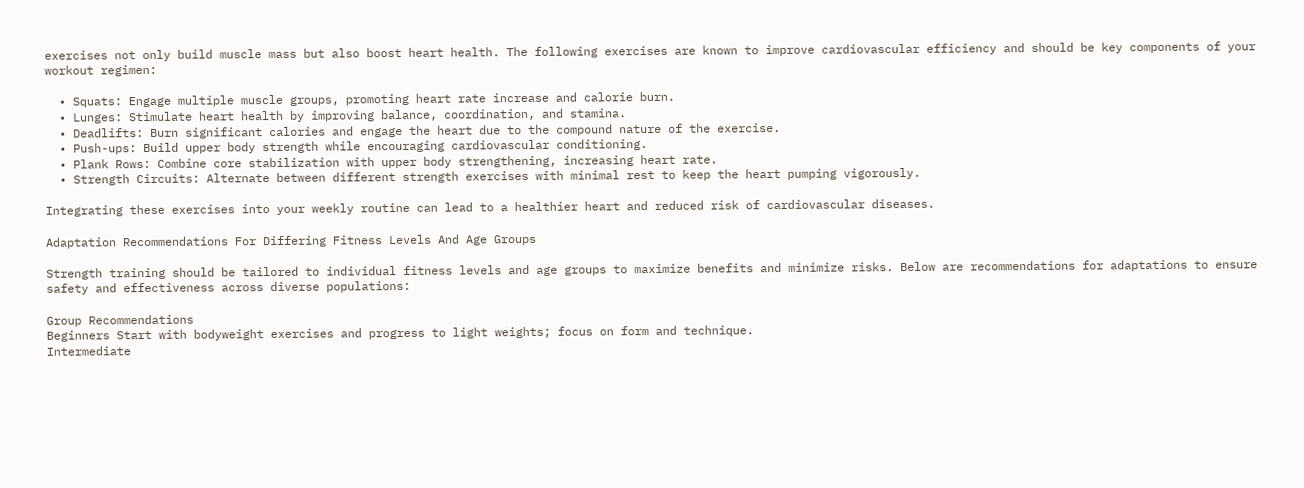exercises not only build muscle mass but also boost heart health. The following exercises are known to improve cardiovascular efficiency and should be key components of your workout regimen:

  • Squats: Engage multiple muscle groups, promoting heart rate increase and calorie burn.
  • Lunges: Stimulate heart health by improving balance, coordination, and stamina.
  • Deadlifts: Burn significant calories and engage the heart due to the compound nature of the exercise.
  • Push-ups: Build upper body strength while encouraging cardiovascular conditioning.
  • Plank Rows: Combine core stabilization with upper body strengthening, increasing heart rate.
  • Strength Circuits: Alternate between different strength exercises with minimal rest to keep the heart pumping vigorously.

Integrating these exercises into your weekly routine can lead to a healthier heart and reduced risk of cardiovascular diseases.

Adaptation Recommendations For Differing Fitness Levels And Age Groups

Strength training should be tailored to individual fitness levels and age groups to maximize benefits and minimize risks. Below are recommendations for adaptations to ensure safety and effectiveness across diverse populations:

Group Recommendations
Beginners Start with bodyweight exercises and progress to light weights; focus on form and technique.
Intermediate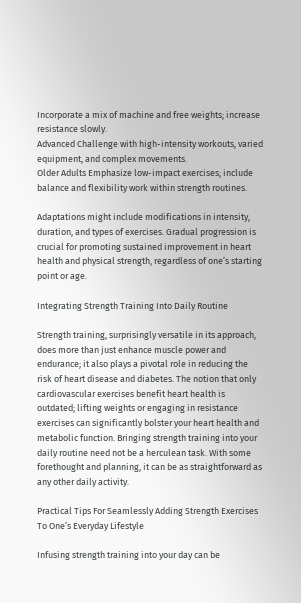Incorporate a mix of machine and free weights; increase resistance slowly.
Advanced Challenge with high-intensity workouts, varied equipment, and complex movements.
Older Adults Emphasize low-impact exercises; include balance and flexibility work within strength routines.

Adaptations might include modifications in intensity, duration, and types of exercises. Gradual progression is crucial for promoting sustained improvement in heart health and physical strength, regardless of one’s starting point or age.

Integrating Strength Training Into Daily Routine

Strength training, surprisingly versatile in its approach, does more than just enhance muscle power and endurance; it also plays a pivotal role in reducing the risk of heart disease and diabetes. The notion that only cardiovascular exercises benefit heart health is outdated; lifting weights or engaging in resistance exercises can significantly bolster your heart health and metabolic function. Bringing strength training into your daily routine need not be a herculean task. With some forethought and planning, it can be as straightforward as any other daily activity.

Practical Tips For Seamlessly Adding Strength Exercises To One’s Everyday Lifestyle

Infusing strength training into your day can be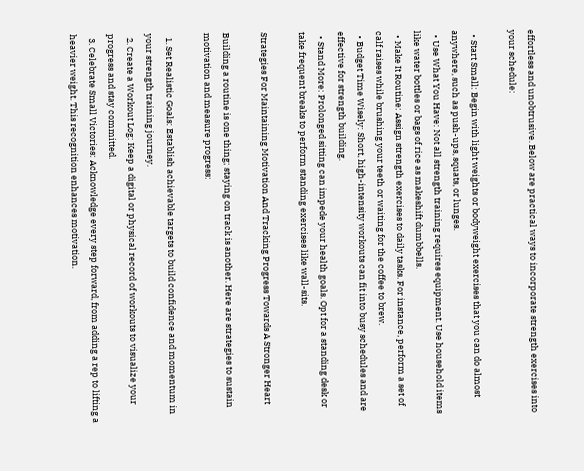effortless and unobtrusive. Below are practical ways to incorporate strength exercises into your schedule:

  • Start Small: Begin with light weights or bodyweight exercises that you can do almost anywhere, such as push-ups, squats, or lunges.
  • Use What You Have: Not all strength training requires equipment. Use household items like water bottles or bags of rice as makeshift dumbbells.
  • Make It Routine: Assign strength exercises to daily tasks. For instance, perform a set of calf raises while brushing your teeth or waiting for the coffee to brew.
  • Budget Time Wisely: Short, high-intensity workouts can fit into busy schedules and are effective for strength building.
  • Stand More: Prolonged sitting can impede your health goals. Opt for a standing desk or take frequent breaks to perform standing exercises like wall-sits.

Strategies For Maintaining Motivation And Tracking Progress Towards A Stronger Heart

Building a routine is one thing; staying on track is another. Here are strategies to sustain motivation and measure progress:

  1. Set Realistic Goals: Establish achievable targets to build confidence and momentum in your strength training journey.
  2. Create a Workout Log: Keep a digital or physical record of workouts to visualize your progress and stay committed.
  3. Celebrate Small Victories: Acknowledge every step forward, from adding a rep to lifting a heavier weight. This recognition enhances motivation.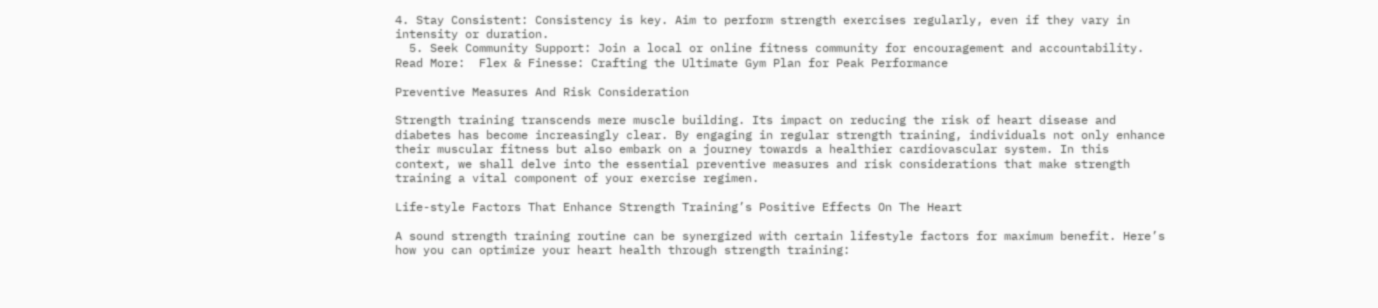4. Stay Consistent: Consistency is key. Aim to perform strength exercises regularly, even if they vary in intensity or duration.
  5. Seek Community Support: Join a local or online fitness community for encouragement and accountability.
Read More:  Flex & Finesse: Crafting the Ultimate Gym Plan for Peak Performance

Preventive Measures And Risk Consideration

Strength training transcends mere muscle building. Its impact on reducing the risk of heart disease and diabetes has become increasingly clear. By engaging in regular strength training, individuals not only enhance their muscular fitness but also embark on a journey towards a healthier cardiovascular system. In this context, we shall delve into the essential preventive measures and risk considerations that make strength training a vital component of your exercise regimen.

Life-style Factors That Enhance Strength Training’s Positive Effects On The Heart

A sound strength training routine can be synergized with certain lifestyle factors for maximum benefit. Here’s how you can optimize your heart health through strength training: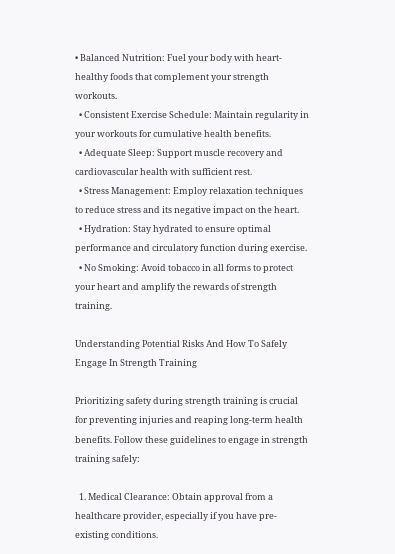• Balanced Nutrition: Fuel your body with heart-healthy foods that complement your strength workouts.
  • Consistent Exercise Schedule: Maintain regularity in your workouts for cumulative health benefits.
  • Adequate Sleep: Support muscle recovery and cardiovascular health with sufficient rest.
  • Stress Management: Employ relaxation techniques to reduce stress and its negative impact on the heart.
  • Hydration: Stay hydrated to ensure optimal performance and circulatory function during exercise.
  • No Smoking: Avoid tobacco in all forms to protect your heart and amplify the rewards of strength training.

Understanding Potential Risks And How To Safely Engage In Strength Training

Prioritizing safety during strength training is crucial for preventing injuries and reaping long-term health benefits. Follow these guidelines to engage in strength training safely:

  1. Medical Clearance: Obtain approval from a healthcare provider, especially if you have pre-existing conditions.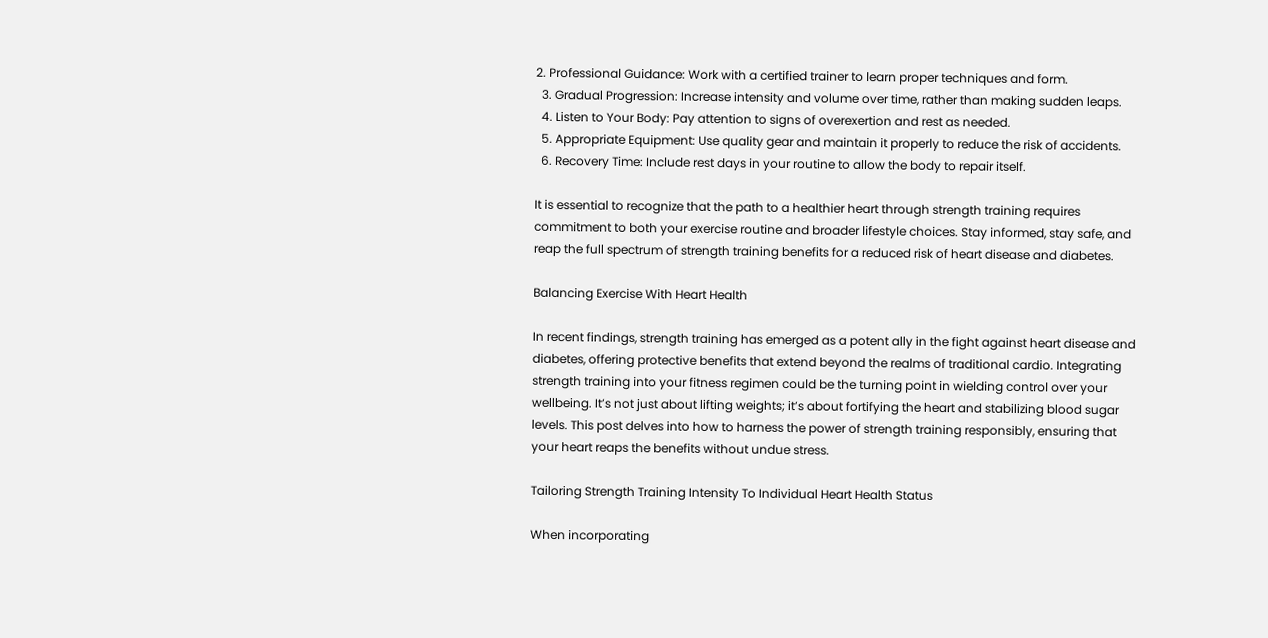2. Professional Guidance: Work with a certified trainer to learn proper techniques and form.
  3. Gradual Progression: Increase intensity and volume over time, rather than making sudden leaps.
  4. Listen to Your Body: Pay attention to signs of overexertion and rest as needed.
  5. Appropriate Equipment: Use quality gear and maintain it properly to reduce the risk of accidents.
  6. Recovery Time: Include rest days in your routine to allow the body to repair itself.

It is essential to recognize that the path to a healthier heart through strength training requires commitment to both your exercise routine and broader lifestyle choices. Stay informed, stay safe, and reap the full spectrum of strength training benefits for a reduced risk of heart disease and diabetes.

Balancing Exercise With Heart Health

In recent findings, strength training has emerged as a potent ally in the fight against heart disease and diabetes, offering protective benefits that extend beyond the realms of traditional cardio. Integrating strength training into your fitness regimen could be the turning point in wielding control over your wellbeing. It’s not just about lifting weights; it’s about fortifying the heart and stabilizing blood sugar levels. This post delves into how to harness the power of strength training responsibly, ensuring that your heart reaps the benefits without undue stress.

Tailoring Strength Training Intensity To Individual Heart Health Status

When incorporating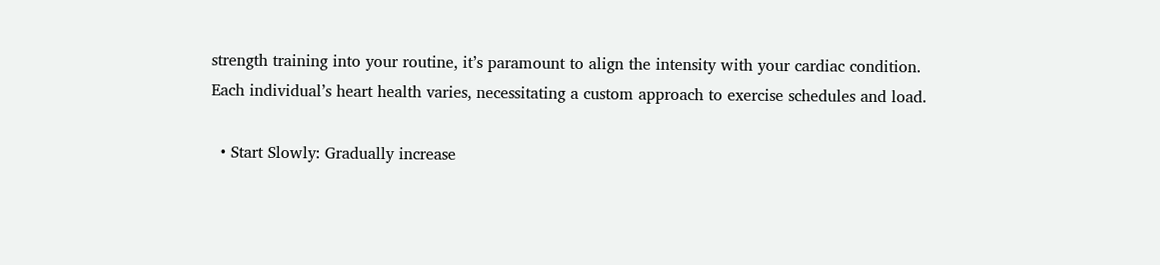strength training into your routine, it’s paramount to align the intensity with your cardiac condition. Each individual’s heart health varies, necessitating a custom approach to exercise schedules and load.

  • Start Slowly: Gradually increase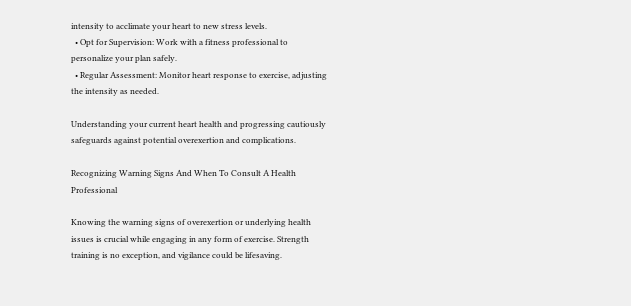intensity to acclimate your heart to new stress levels.
  • Opt for Supervision: Work with a fitness professional to personalize your plan safely.
  • Regular Assessment: Monitor heart response to exercise, adjusting the intensity as needed.

Understanding your current heart health and progressing cautiously safeguards against potential overexertion and complications.

Recognizing Warning Signs And When To Consult A Health Professional

Knowing the warning signs of overexertion or underlying health issues is crucial while engaging in any form of exercise. Strength training is no exception, and vigilance could be lifesaving.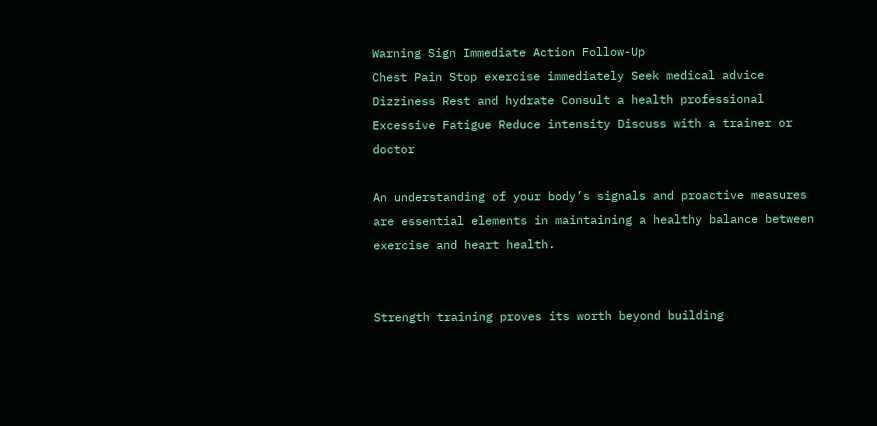Warning Sign Immediate Action Follow-Up
Chest Pain Stop exercise immediately Seek medical advice
Dizziness Rest and hydrate Consult a health professional
Excessive Fatigue Reduce intensity Discuss with a trainer or doctor

An understanding of your body’s signals and proactive measures are essential elements in maintaining a healthy balance between exercise and heart health.


Strength training proves its worth beyond building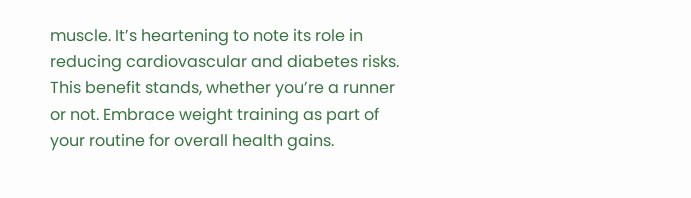muscle. It’s heartening to note its role in reducing cardiovascular and diabetes risks. This benefit stands, whether you’re a runner or not. Embrace weight training as part of your routine for overall health gains.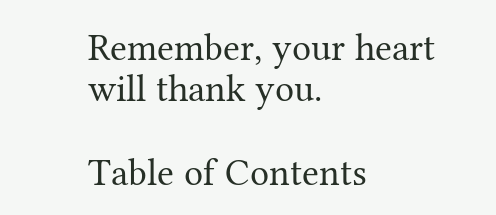Remember, your heart will thank you.

Table of Contents